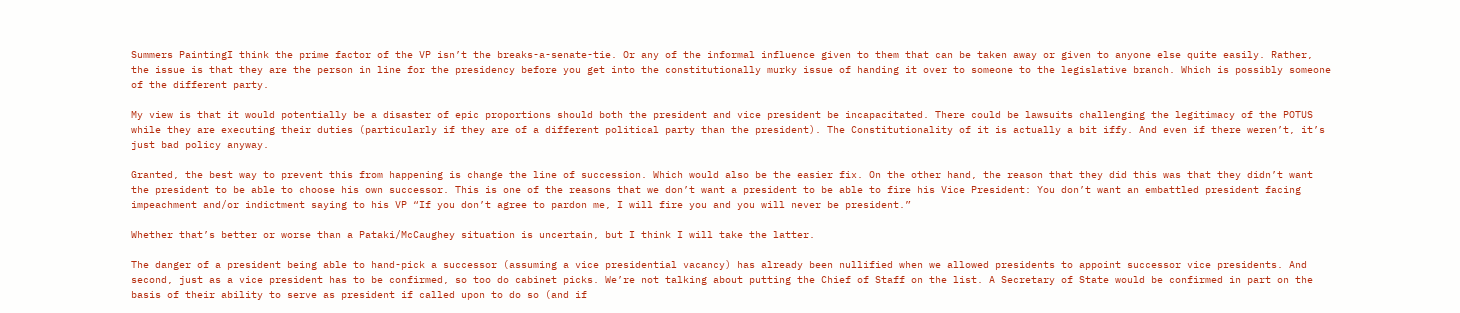Summers PaintingI think the prime factor of the VP isn’t the breaks-a-senate-tie. Or any of the informal influence given to them that can be taken away or given to anyone else quite easily. Rather, the issue is that they are the person in line for the presidency before you get into the constitutionally murky issue of handing it over to someone to the legislative branch. Which is possibly someone of the different party.

My view is that it would potentially be a disaster of epic proportions should both the president and vice president be incapacitated. There could be lawsuits challenging the legitimacy of the POTUS while they are executing their duties (particularly if they are of a different political party than the president). The Constitutionality of it is actually a bit iffy. And even if there weren’t, it’s just bad policy anyway.

Granted, the best way to prevent this from happening is change the line of succession. Which would also be the easier fix. On the other hand, the reason that they did this was that they didn’t want the president to be able to choose his own successor. This is one of the reasons that we don’t want a president to be able to fire his Vice President: You don’t want an embattled president facing impeachment and/or indictment saying to his VP “If you don’t agree to pardon me, I will fire you and you will never be president.”

Whether that’s better or worse than a Pataki/McCaughey situation is uncertain, but I think I will take the latter.

The danger of a president being able to hand-pick a successor (assuming a vice presidential vacancy) has already been nullified when we allowed presidents to appoint successor vice presidents. And second, just as a vice president has to be confirmed, so too do cabinet picks. We’re not talking about putting the Chief of Staff on the list. A Secretary of State would be confirmed in part on the basis of their ability to serve as president if called upon to do so (and if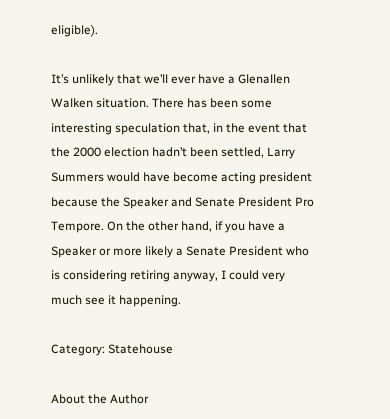eligible).

It’s unlikely that we’ll ever have a Glenallen Walken situation. There has been some interesting speculation that, in the event that the 2000 election hadn’t been settled, Larry Summers would have become acting president because the Speaker and Senate President Pro Tempore. On the other hand, if you have a Speaker or more likely a Senate President who is considering retiring anyway, I could very much see it happening.

Category: Statehouse

About the Author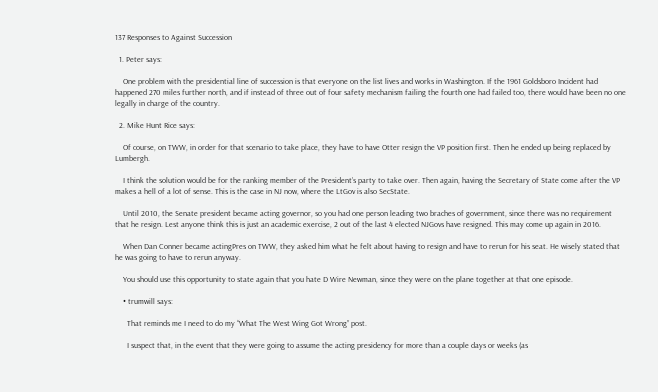137 Responses to Against Succession

  1. Peter says:

    One problem with the presidential line of succession is that everyone on the list lives and works in Washington. If the 1961 Goldsboro Incident had happened 270 miles further north, and if instead of three out of four safety mechanism failing the fourth one had failed too, there would have been no one legally in charge of the country.

  2. Mike Hunt Rice says:

    Of course, on TWW, in order for that scenario to take place, they have to have Otter resign the VP position first. Then he ended up being replaced by Lumbergh.

    I think the solution would be for the ranking member of the President’s party to take over. Then again, having the Secretary of State come after the VP makes a hell of a lot of sense. This is the case in NJ now, where the LtGov is also SecState.

    Until 2010, the Senate president became acting governor, so you had one person leading two braches of government, since there was no requirement that he resign. Lest anyone think this is just an academic exercise, 2 out of the last 4 elected NJGovs have resigned. This may come up again in 2016.

    When Dan Conner became actingPres on TWW, they asked him what he felt about having to resign and have to rerun for his seat. He wisely stated that he was going to have to rerun anyway.

    You should use this opportunity to state again that you hate D Wire Newman, since they were on the plane together at that one episode.

    • trumwill says:

      That reminds me I need to do my “What The West Wing Got Wrong” post.

      I suspect that, in the event that they were going to assume the acting presidency for more than a couple days or weeks (as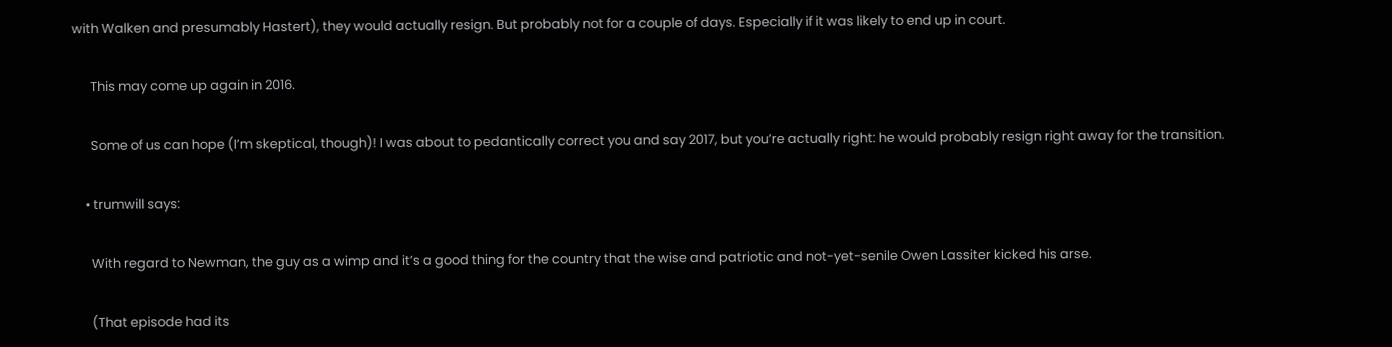with Walken and presumably Hastert), they would actually resign. But probably not for a couple of days. Especially if it was likely to end up in court.

      This may come up again in 2016.

      Some of us can hope (I’m skeptical, though)! I was about to pedantically correct you and say 2017, but you’re actually right: he would probably resign right away for the transition.

    • trumwill says:

      With regard to Newman, the guy as a wimp and it’s a good thing for the country that the wise and patriotic and not-yet-senile Owen Lassiter kicked his arse.

      (That episode had its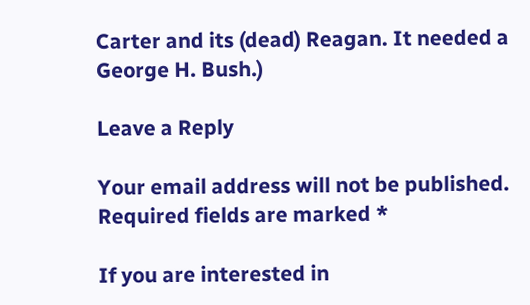Carter and its (dead) Reagan. It needed a George H. Bush.)

Leave a Reply

Your email address will not be published. Required fields are marked *

If you are interested in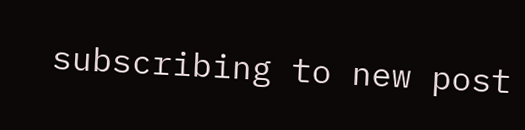subscribing to new post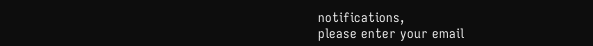notifications,
please enter your email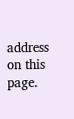address on this page.